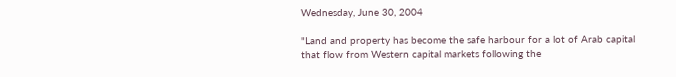Wednesday, June 30, 2004

"Land and property has become the safe harbour for a lot of Arab capital that flow from Western capital markets following the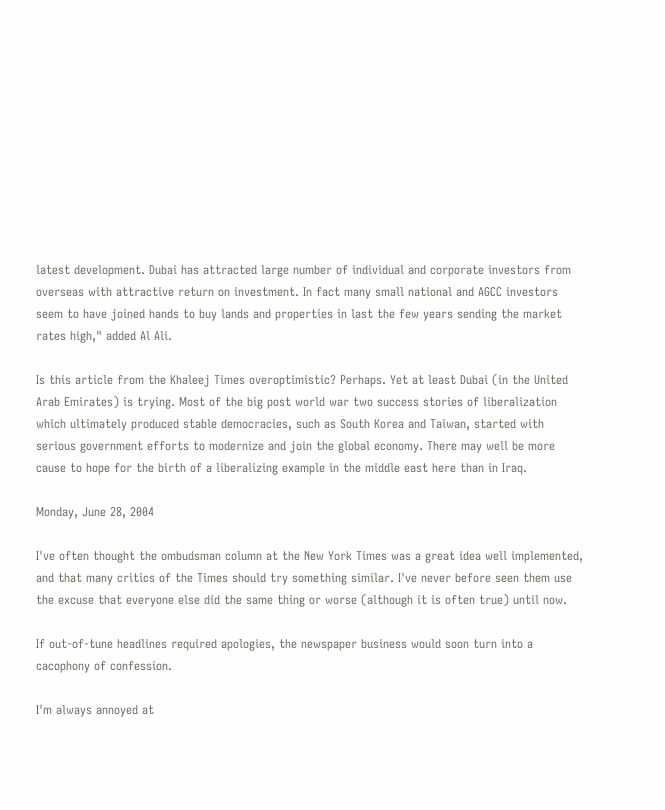latest development. Dubai has attracted large number of individual and corporate investors from overseas with attractive return on investment. In fact many small national and AGCC investors seem to have joined hands to buy lands and properties in last the few years sending the market rates high," added Al Ali.

Is this article from the Khaleej Times overoptimistic? Perhaps. Yet at least Dubai (in the United Arab Emirates) is trying. Most of the big post world war two success stories of liberalization which ultimately produced stable democracies, such as South Korea and Taiwan, started with serious government efforts to modernize and join the global economy. There may well be more cause to hope for the birth of a liberalizing example in the middle east here than in Iraq.

Monday, June 28, 2004

I've often thought the ombudsman column at the New York Times was a great idea well implemented, and that many critics of the Times should try something similar. I've never before seen them use the excuse that everyone else did the same thing or worse (although it is often true) until now.

If out-of-tune headlines required apologies, the newspaper business would soon turn into a cacophony of confession.

I'm always annoyed at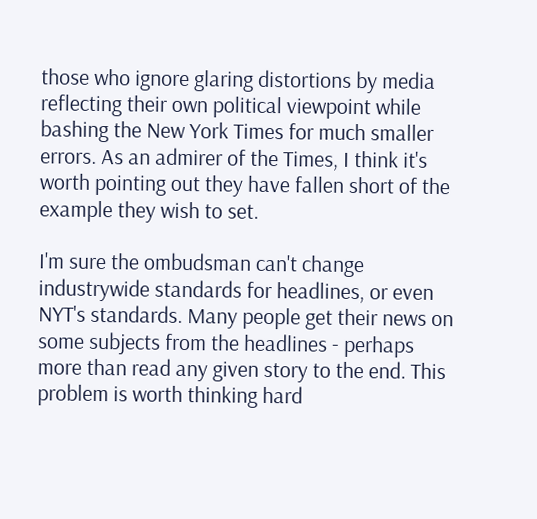those who ignore glaring distortions by media reflecting their own political viewpoint while bashing the New York Times for much smaller errors. As an admirer of the Times, I think it's worth pointing out they have fallen short of the example they wish to set.

I'm sure the ombudsman can't change industrywide standards for headlines, or even NYT's standards. Many people get their news on some subjects from the headlines - perhaps more than read any given story to the end. This problem is worth thinking hard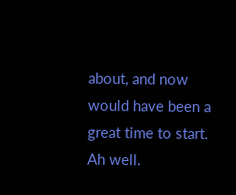about, and now would have been a great time to start. Ah well.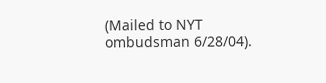(Mailed to NYT ombudsman 6/28/04).